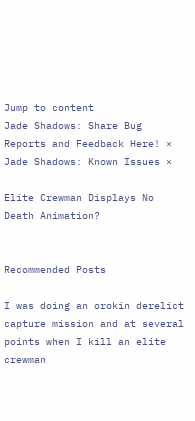Jump to content
Jade Shadows: Share Bug Reports and Feedback Here! ×
Jade Shadows: Known Issues ×

Elite Crewman Displays No Death Animation?


Recommended Posts

I was doing an orokin derelict capture mission and at several points when I kill an elite crewman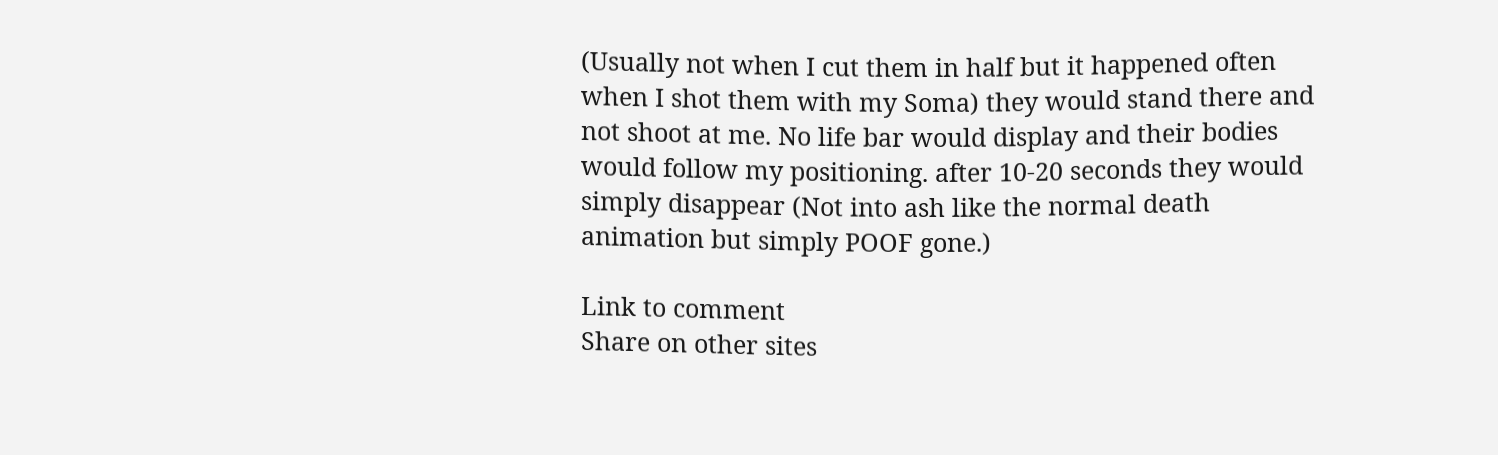(Usually not when I cut them in half but it happened often when I shot them with my Soma) they would stand there and not shoot at me. No life bar would display and their bodies would follow my positioning. after 10-20 seconds they would simply disappear (Not into ash like the normal death animation but simply POOF gone.)

Link to comment
Share on other sites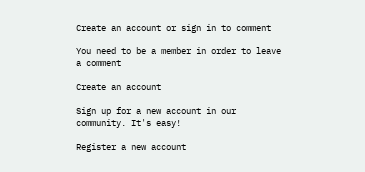Create an account or sign in to comment

You need to be a member in order to leave a comment

Create an account

Sign up for a new account in our community. It's easy!

Register a new account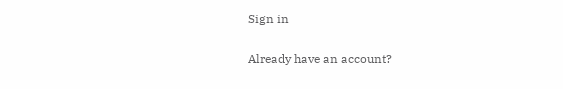Sign in

Already have an account?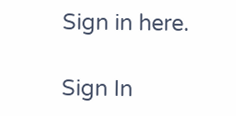Sign in here.

Sign In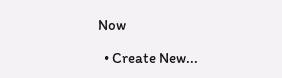Now

  • Create New...